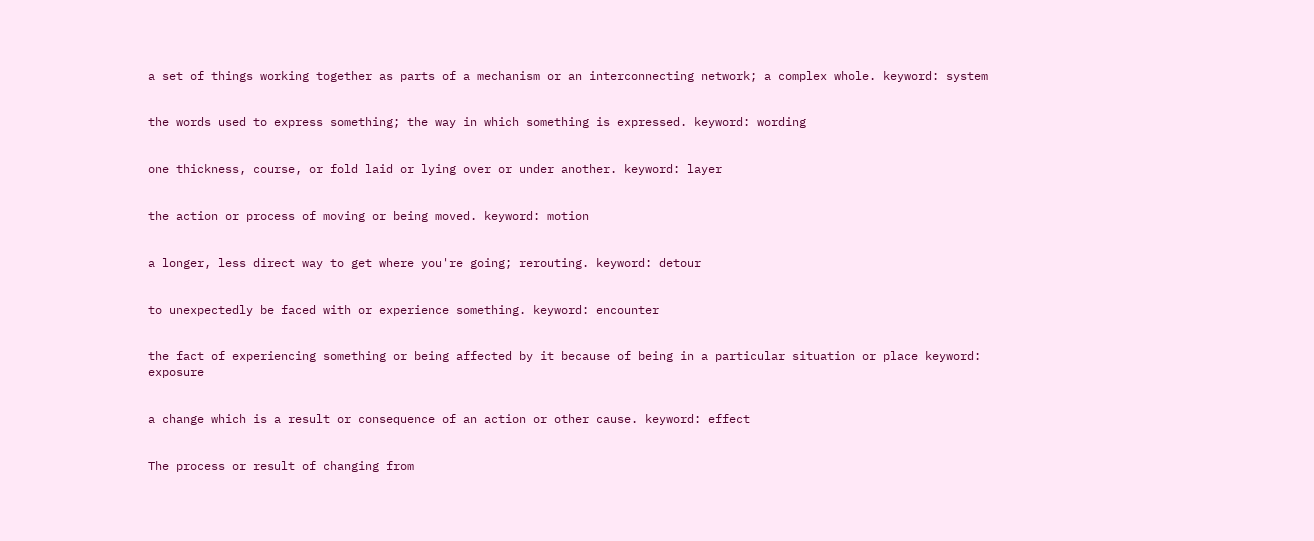a set of things working together as parts of a mechanism or an interconnecting network; a complex whole. keyword: system


the words used to express something; the way in which something is expressed. keyword: wording


one thickness, course, or fold laid or lying over or under another. keyword: layer


the action or process of moving or being moved. keyword: motion


a longer, less direct way to get where you're going; rerouting. keyword: detour


to unexpectedly be faced with or experience something. keyword: encounter


the fact of experiencing something or being affected by it because of being in a particular situation or place keyword: exposure


a change which is a result or consequence of an action or other cause. keyword: effect


The process or result of changing from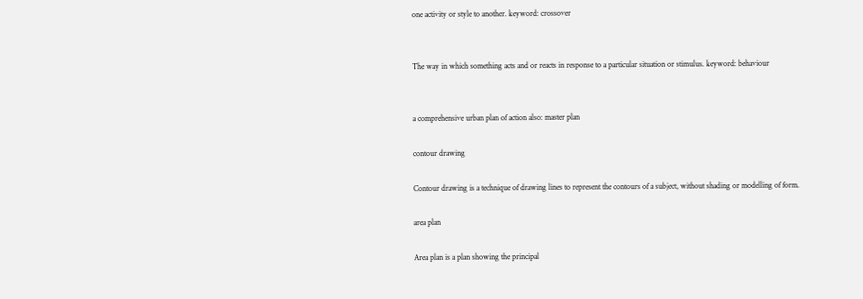one activity or style to another. keyword: crossover


The way in which something acts and or reacts in response to a particular situation or stimulus. keyword: behaviour


a comprehensive urban plan of action also: master plan

contour drawing

Contour drawing is a technique of drawing lines to represent the contours of a subject, without shading or modelling of form.

area plan

Area plan is a plan showing the principal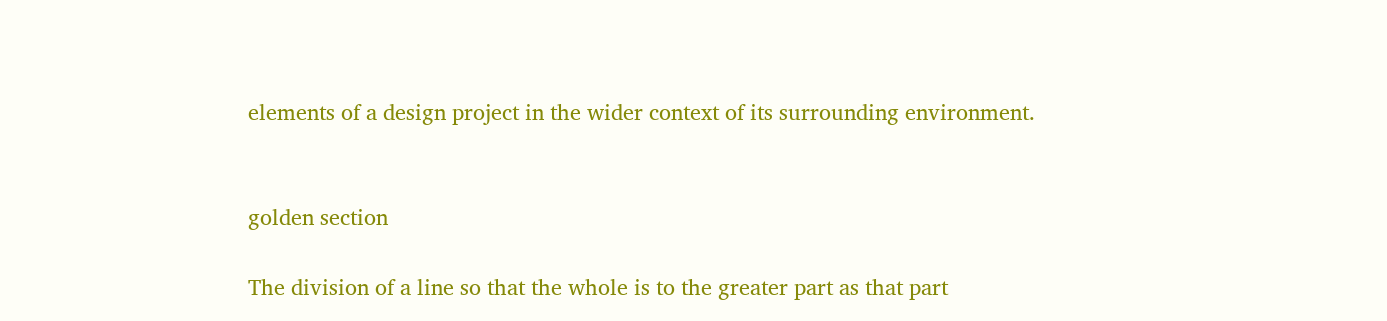elements of a design project in the wider context of its surrounding environment.


golden section

The division of a line so that the whole is to the greater part as that part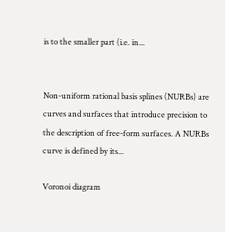is to the smaller part (i.e. in...


Non-uniform rational basis splines (NURBs) are curves and surfaces that introduce precision to the description of free-form surfaces. A NURBs curve is defined by its...

Voronoi diagram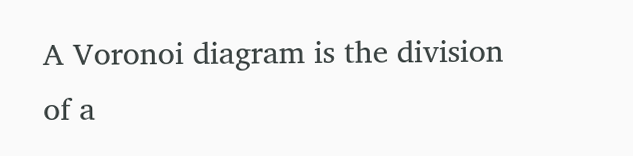A Voronoi diagram is the division of a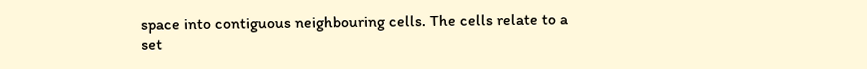space into contiguous neighbouring cells. The cells relate to a set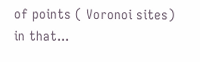of points ( Voronoi sites) in that...